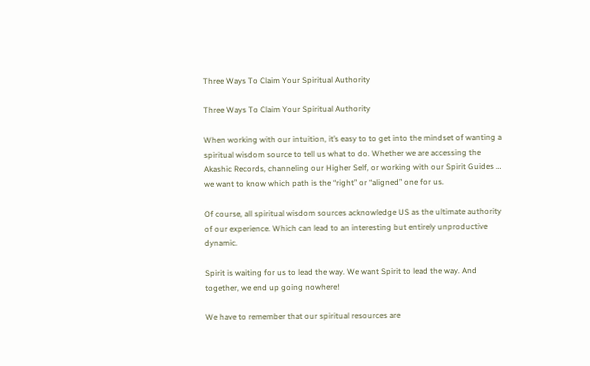Three Ways To Claim Your Spiritual Authority

Three Ways To Claim Your Spiritual Authority

When working with our intuition, it’s easy to to get into the mindset of wanting a spiritual wisdom source to tell us what to do. Whether we are accessing the Akashic Records, channeling our Higher Self, or working with our Spirit Guides … we want to know which path is the “right” or “aligned” one for us.

Of course, all spiritual wisdom sources acknowledge US as the ultimate authority of our experience. Which can lead to an interesting but entirely unproductive dynamic.

Spirit is waiting for us to lead the way. We want Spirit to lead the way. And together, we end up going nowhere!

We have to remember that our spiritual resources are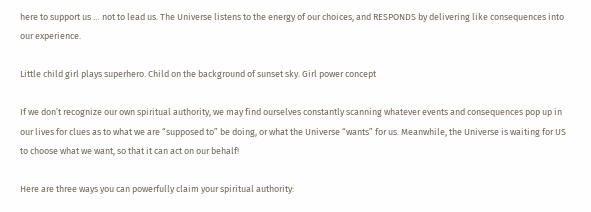here to support us … not to lead us. The Universe listens to the energy of our choices, and RESPONDS by delivering like consequences into our experience.

Little child girl plays superhero. Child on the background of sunset sky. Girl power concept

If we don’t recognize our own spiritual authority, we may find ourselves constantly scanning whatever events and consequences pop up in our lives for clues as to what we are “supposed to” be doing, or what the Universe “wants” for us. Meanwhile, the Universe is waiting for US to choose what we want, so that it can act on our behalf!

Here are three ways you can powerfully claim your spiritual authority: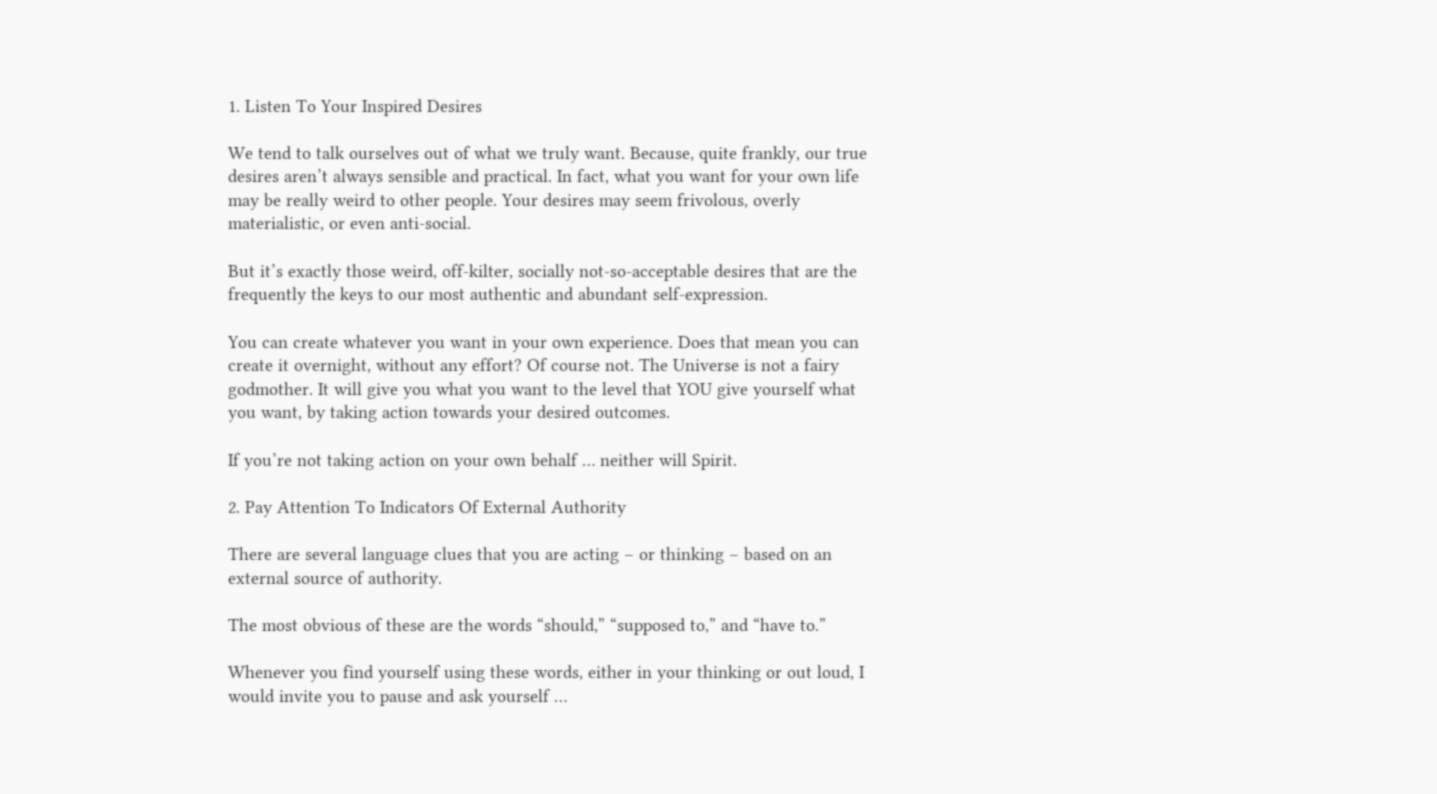1. Listen To Your Inspired Desires

We tend to talk ourselves out of what we truly want. Because, quite frankly, our true desires aren’t always sensible and practical. In fact, what you want for your own life may be really weird to other people. Your desires may seem frivolous, overly materialistic, or even anti-social.

But it’s exactly those weird, off-kilter, socially not-so-acceptable desires that are the frequently the keys to our most authentic and abundant self-expression.

You can create whatever you want in your own experience. Does that mean you can create it overnight, without any effort? Of course not. The Universe is not a fairy godmother. It will give you what you want to the level that YOU give yourself what you want, by taking action towards your desired outcomes.

If you’re not taking action on your own behalf … neither will Spirit.

2. Pay Attention To Indicators Of External Authority

There are several language clues that you are acting – or thinking – based on an external source of authority.

The most obvious of these are the words “should,” “supposed to,” and “have to.”

Whenever you find yourself using these words, either in your thinking or out loud, I would invite you to pause and ask yourself …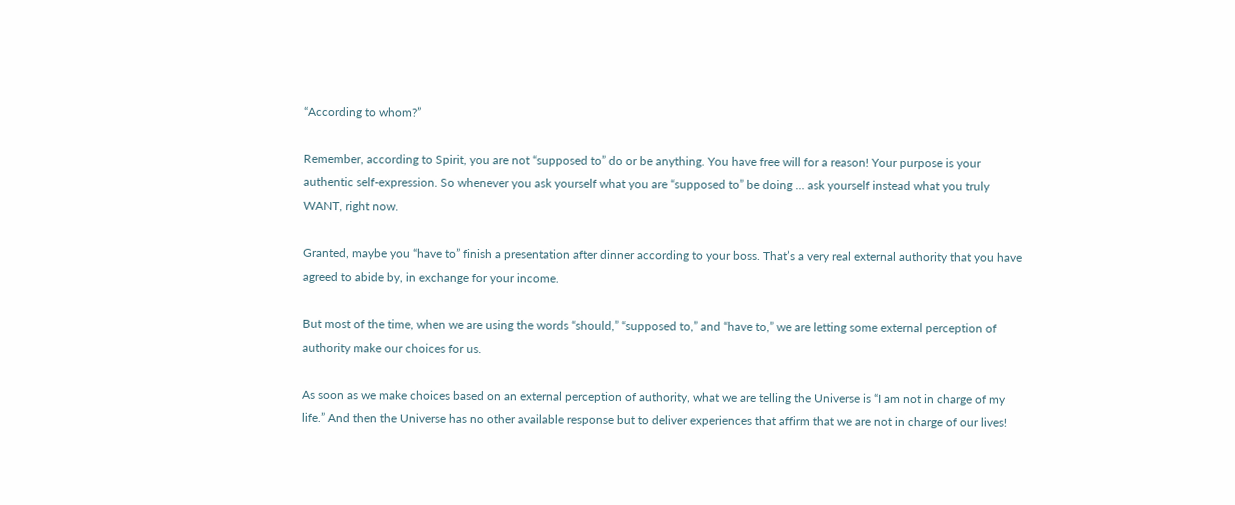“According to whom?”

Remember, according to Spirit, you are not “supposed to” do or be anything. You have free will for a reason! Your purpose is your authentic self-expression. So whenever you ask yourself what you are “supposed to” be doing … ask yourself instead what you truly WANT, right now.

Granted, maybe you “have to” finish a presentation after dinner according to your boss. That’s a very real external authority that you have agreed to abide by, in exchange for your income.

But most of the time, when we are using the words “should,” “supposed to,” and “have to,” we are letting some external perception of authority make our choices for us.

As soon as we make choices based on an external perception of authority, what we are telling the Universe is “I am not in charge of my life.” And then the Universe has no other available response but to deliver experiences that affirm that we are not in charge of our lives!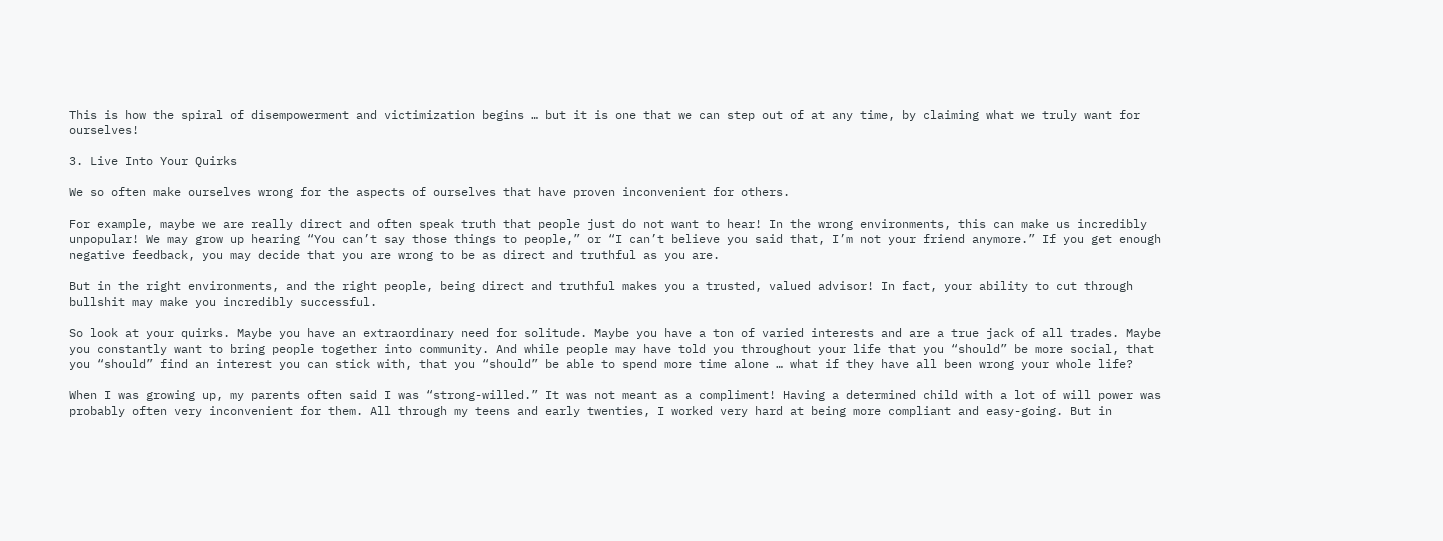This is how the spiral of disempowerment and victimization begins … but it is one that we can step out of at any time, by claiming what we truly want for ourselves!

3. Live Into Your Quirks

We so often make ourselves wrong for the aspects of ourselves that have proven inconvenient for others.

For example, maybe we are really direct and often speak truth that people just do not want to hear! In the wrong environments, this can make us incredibly unpopular! We may grow up hearing “You can’t say those things to people,” or “I can’t believe you said that, I’m not your friend anymore.” If you get enough negative feedback, you may decide that you are wrong to be as direct and truthful as you are.

But in the right environments, and the right people, being direct and truthful makes you a trusted, valued advisor! In fact, your ability to cut through bullshit may make you incredibly successful.

So look at your quirks. Maybe you have an extraordinary need for solitude. Maybe you have a ton of varied interests and are a true jack of all trades. Maybe you constantly want to bring people together into community. And while people may have told you throughout your life that you “should” be more social, that you “should” find an interest you can stick with, that you “should” be able to spend more time alone … what if they have all been wrong your whole life?

When I was growing up, my parents often said I was “strong-willed.” It was not meant as a compliment! Having a determined child with a lot of will power was probably often very inconvenient for them. All through my teens and early twenties, I worked very hard at being more compliant and easy-going. But in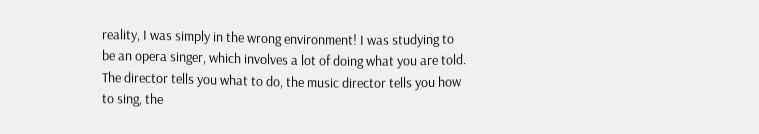reality, I was simply in the wrong environment! I was studying to be an opera singer, which involves a lot of doing what you are told. The director tells you what to do, the music director tells you how to sing, the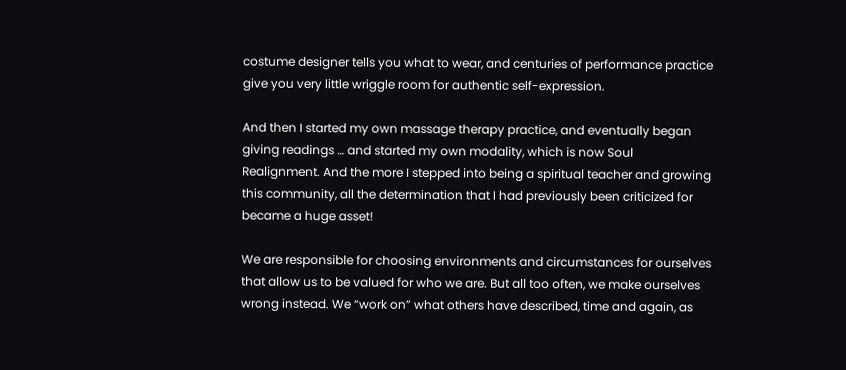costume designer tells you what to wear, and centuries of performance practice give you very little wriggle room for authentic self-expression.

And then I started my own massage therapy practice, and eventually began giving readings … and started my own modality, which is now Soul Realignment. And the more I stepped into being a spiritual teacher and growing this community, all the determination that I had previously been criticized for became a huge asset!

We are responsible for choosing environments and circumstances for ourselves that allow us to be valued for who we are. But all too often, we make ourselves wrong instead. We “work on” what others have described, time and again, as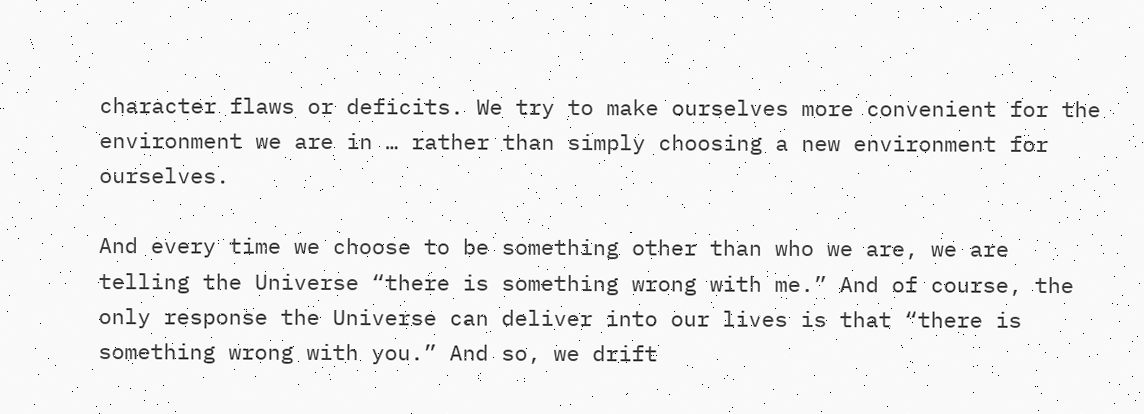character flaws or deficits. We try to make ourselves more convenient for the environment we are in … rather than simply choosing a new environment for ourselves.

And every time we choose to be something other than who we are, we are telling the Universe “there is something wrong with me.” And of course, the only response the Universe can deliver into our lives is that “there is something wrong with you.” And so, we drift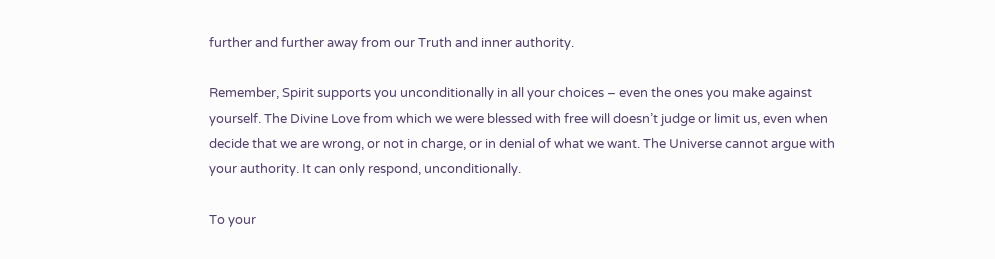further and further away from our Truth and inner authority.

Remember, Spirit supports you unconditionally in all your choices – even the ones you make against yourself. The Divine Love from which we were blessed with free will doesn’t judge or limit us, even when decide that we are wrong, or not in charge, or in denial of what we want. The Universe cannot argue with your authority. It can only respond, unconditionally.

To your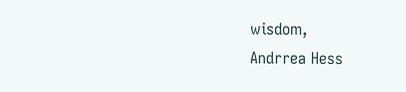wisdom,
Andrrea Hess